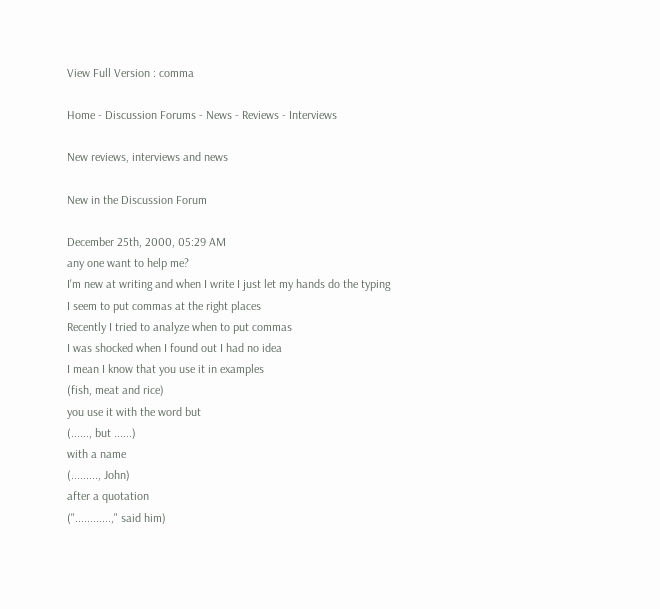View Full Version : comma

Home - Discussion Forums - News - Reviews - Interviews

New reviews, interviews and news

New in the Discussion Forum

December 25th, 2000, 05:29 AM
any one want to help me?
I'm new at writing and when I write I just let my hands do the typing
I seem to put commas at the right places
Recently I tried to analyze when to put commas
I was shocked when I found out I had no idea
I mean I know that you use it in examples
(fish, meat and rice)
you use it with the word but
(......, but ......)
with a name
(........., John)
after a quotation
("............," said him)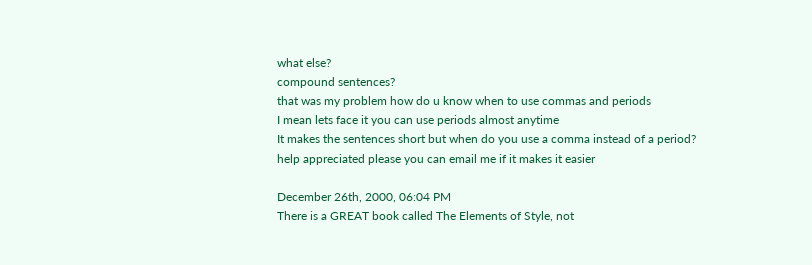what else?
compound sentences?
that was my problem how do u know when to use commas and periods
I mean lets face it you can use periods almost anytime
It makes the sentences short but when do you use a comma instead of a period?
help appreciated please you can email me if it makes it easier

December 26th, 2000, 06:04 PM
There is a GREAT book called The Elements of Style, not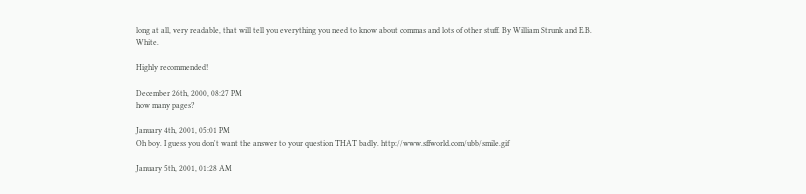long at all, very readable, that will tell you everything you need to know about commas and lots of other stuff. By William Strunk and E.B. White.

Highly recommended!

December 26th, 2000, 08:27 PM
how many pages?

January 4th, 2001, 05:01 PM
Oh boy. I guess you don't want the answer to your question THAT badly. http://www.sffworld.com/ubb/smile.gif

January 5th, 2001, 01:28 AM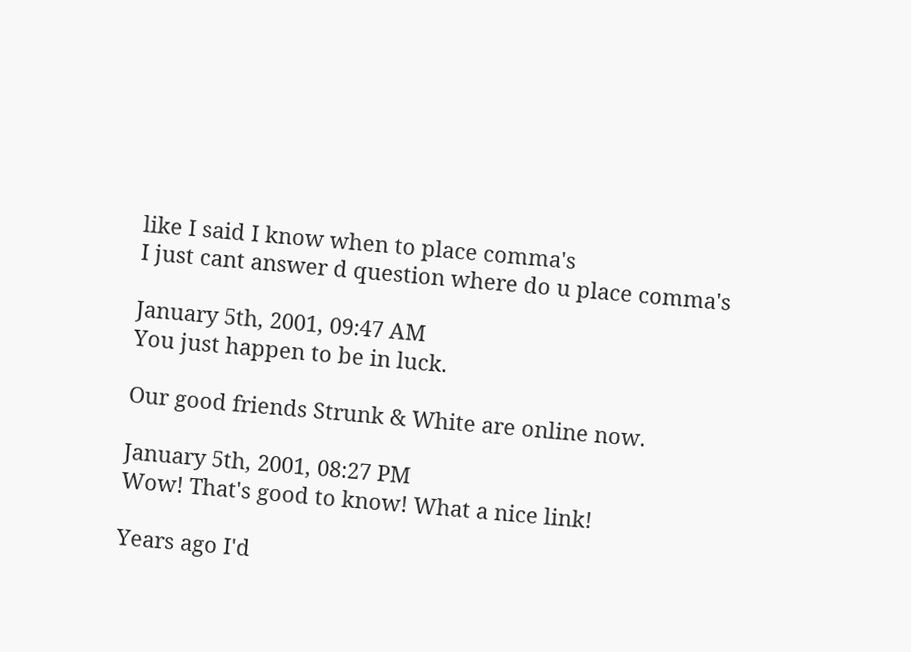like I said I know when to place comma's
I just cant answer d question where do u place comma's

January 5th, 2001, 09:47 AM
You just happen to be in luck.

Our good friends Strunk & White are online now.

January 5th, 2001, 08:27 PM
Wow! That's good to know! What a nice link!

Years ago I'd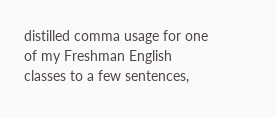distilled comma usage for one of my Freshman English classes to a few sentences,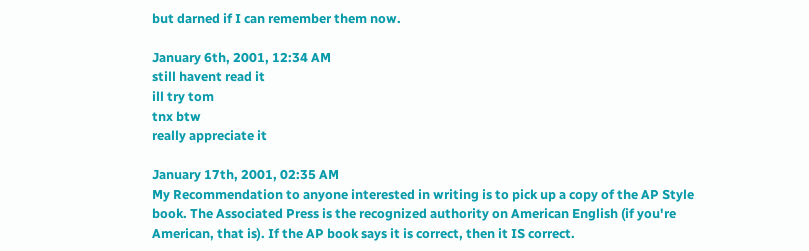but darned if I can remember them now.

January 6th, 2001, 12:34 AM
still havent read it
ill try tom
tnx btw
really appreciate it

January 17th, 2001, 02:35 AM
My Recommendation to anyone interested in writing is to pick up a copy of the AP Style book. The Associated Press is the recognized authority on American English (if you're American, that is). If the AP book says it is correct, then it IS correct.